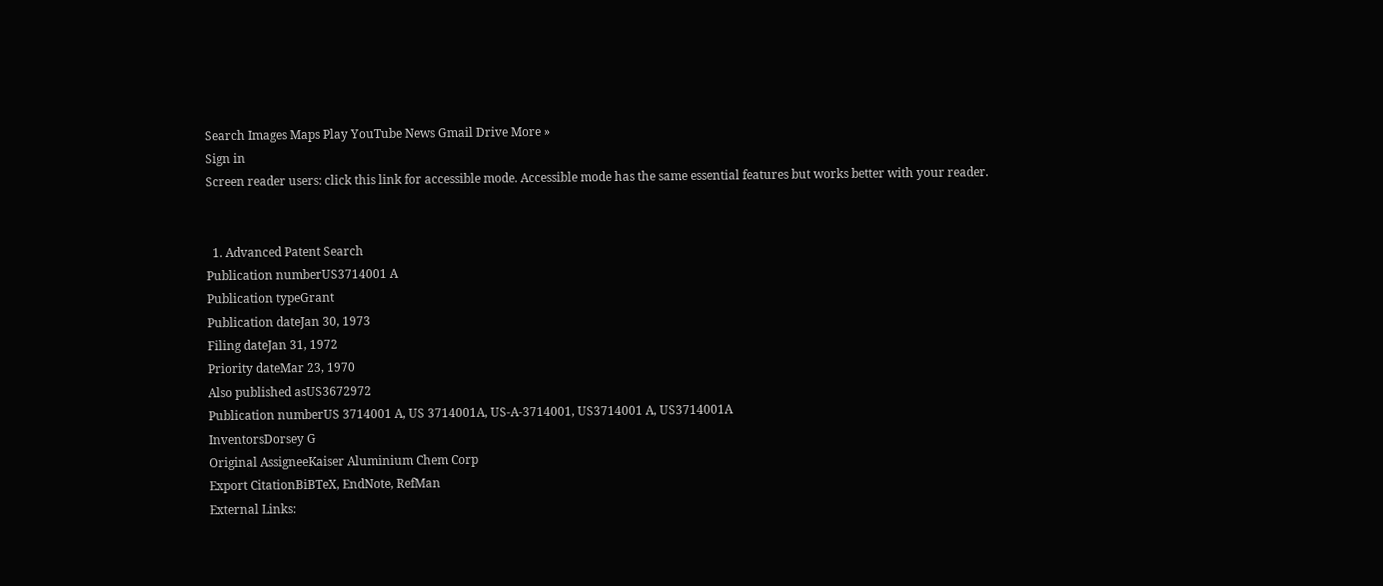Search Images Maps Play YouTube News Gmail Drive More »
Sign in
Screen reader users: click this link for accessible mode. Accessible mode has the same essential features but works better with your reader.


  1. Advanced Patent Search
Publication numberUS3714001 A
Publication typeGrant
Publication dateJan 30, 1973
Filing dateJan 31, 1972
Priority dateMar 23, 1970
Also published asUS3672972
Publication numberUS 3714001 A, US 3714001A, US-A-3714001, US3714001 A, US3714001A
InventorsDorsey G
Original AssigneeKaiser Aluminium Chem Corp
Export CitationBiBTeX, EndNote, RefMan
External Links: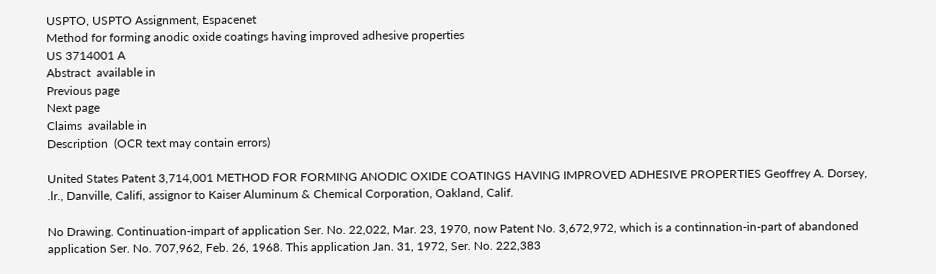USPTO, USPTO Assignment, Espacenet
Method for forming anodic oxide coatings having improved adhesive properties
US 3714001 A
Abstract  available in
Previous page
Next page
Claims  available in
Description  (OCR text may contain errors)

United States Patent 3,714,001 METHOD FOR FORMING ANODIC OXIDE COATINGS HAVING IMPROVED ADHESIVE PROPERTIES Geoffrey A. Dorsey, .lr., Danville, Califi, assignor to Kaiser Aluminum & Chemical Corporation, Oakland, Calif.

No Drawing. Continuation-impart of application Ser. No. 22,022, Mar. 23, 1970, now Patent No. 3,672,972, which is a continnation-in-part of abandoned application Ser. No. 707,962, Feb. 26, 1968. This application Jan. 31, 1972, Ser. No. 222,383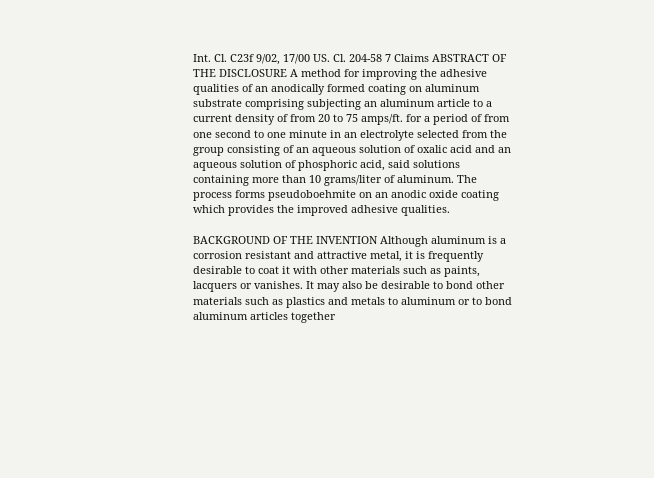Int. Cl. C23f 9/02, 17/00 US. Cl. 204-58 7 Claims ABSTRACT OF THE DISCLOSURE A method for improving the adhesive qualities of an anodically formed coating on aluminum substrate comprising subjecting an aluminum article to a current density of from 20 to 75 amps/ft. for a period of from one second to one minute in an electrolyte selected from the group consisting of an aqueous solution of oxalic acid and an aqueous solution of phosphoric acid, said solutions containing more than 10 grams/liter of aluminum. The process forms pseudoboehmite on an anodic oxide coating which provides the improved adhesive qualities.

BACKGROUND OF THE INVENTION Although aluminum is a corrosion resistant and attractive metal, it is frequently desirable to coat it with other materials such as paints, lacquers or vanishes. It may also be desirable to bond other materials such as plastics and metals to aluminum or to bond aluminum articles together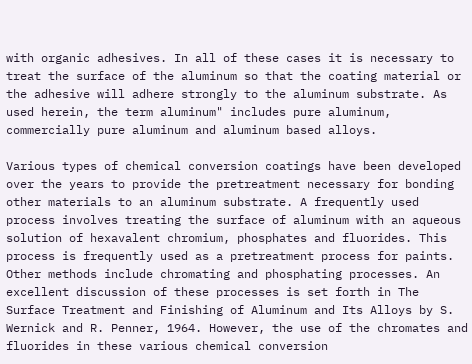with organic adhesives. In all of these cases it is necessary to treat the surface of the aluminum so that the coating material or the adhesive will adhere strongly to the aluminum substrate. As used herein, the term aluminum" includes pure aluminum, commercially pure aluminum and aluminum based alloys.

Various types of chemical conversion coatings have been developed over the years to provide the pretreatment necessary for bonding other materials to an aluminum substrate. A frequently used process involves treating the surface of aluminum with an aqueous solution of hexavalent chromium, phosphates and fluorides. This process is frequently used as a pretreatment process for paints. Other methods include chromating and phosphating processes. An excellent discussion of these processes is set forth in The Surface Treatment and Finishing of Aluminum and Its Alloys by S. Wernick and R. Penner, 1964. However, the use of the chromates and fluorides in these various chemical conversion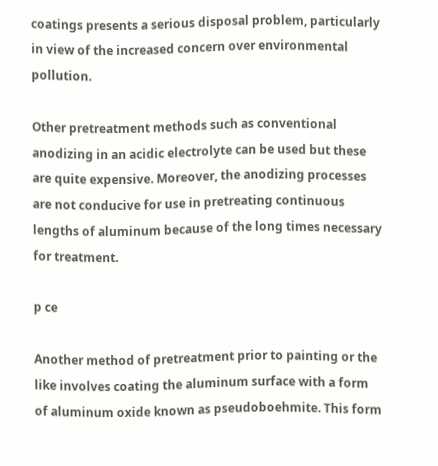coatings presents a serious disposal problem, particularly in view of the increased concern over environmental pollution.

Other pretreatment methods such as conventional anodizing in an acidic electrolyte can be used but these are quite expensive. Moreover, the anodizing processes are not conducive for use in pretreating continuous lengths of aluminum because of the long times necessary for treatment.

p ce

Another method of pretreatment prior to painting or the like involves coating the aluminum surface with a form of aluminum oxide known as pseudoboehmite. This form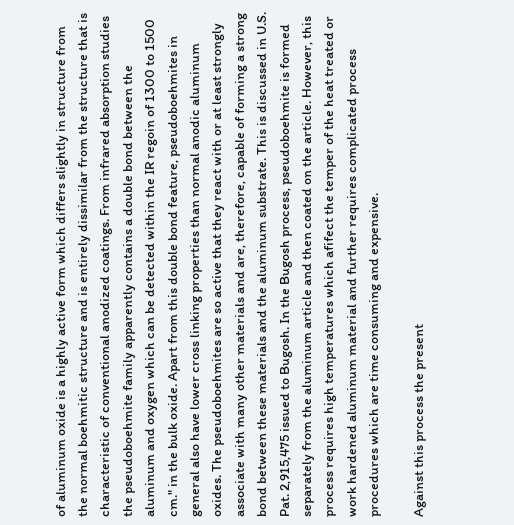of aluminum oxide is a highly active form which differs slightly in structure from the normal boehmitic structure and is entirely dissimilar from the structure that is characteristic of conventional anodized coatings. From infrared absorption studies the pseudoboehmite family apparently contains a double bond between the aluminum and oxygen which can be detected within the IR regoin of 1300 to 1500 cm." in the bulk oxide. Apart from this double bond feature, pseudoboehmites in general also have lower cross linking properties than normal anodic aluminum oxides. The pseudoboehmites are so active that they react with or at least strongly associate with many other materials and are, therefore, capable of forming a strong bond between these materials and the aluminum substrate. This is discussed in U.S. Pat. 2,915,475 issued to Bugosh. In the Bugosh process, pseudoboehmite is formed separately from the aluminum article and then coated on the article. However, this process requires high temperatures which afifect the temper of the heat treated or work hardened aluminum material and further requires complicated process procedures which are time consuming and expensive.

Against this process the present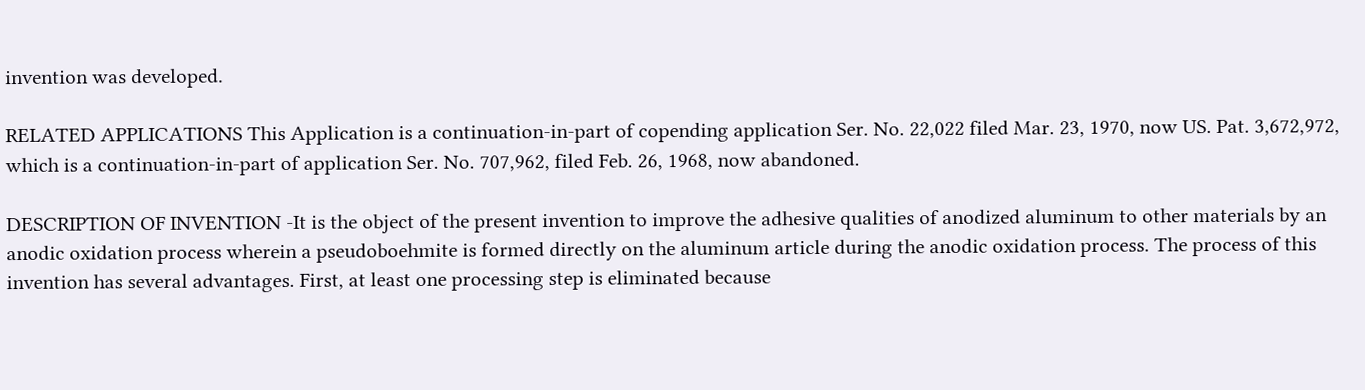invention was developed.

RELATED APPLICATIONS This Application is a continuation-in-part of copending application Ser. No. 22,022 filed Mar. 23, 1970, now US. Pat. 3,672,972, which is a continuation-in-part of application Ser. No. 707,962, filed Feb. 26, 1968, now abandoned.

DESCRIPTION OF INVENTION -It is the object of the present invention to improve the adhesive qualities of anodized aluminum to other materials by an anodic oxidation process wherein a pseudoboehmite is formed directly on the aluminum article during the anodic oxidation process. The process of this invention has several advantages. First, at least one processing step is eliminated because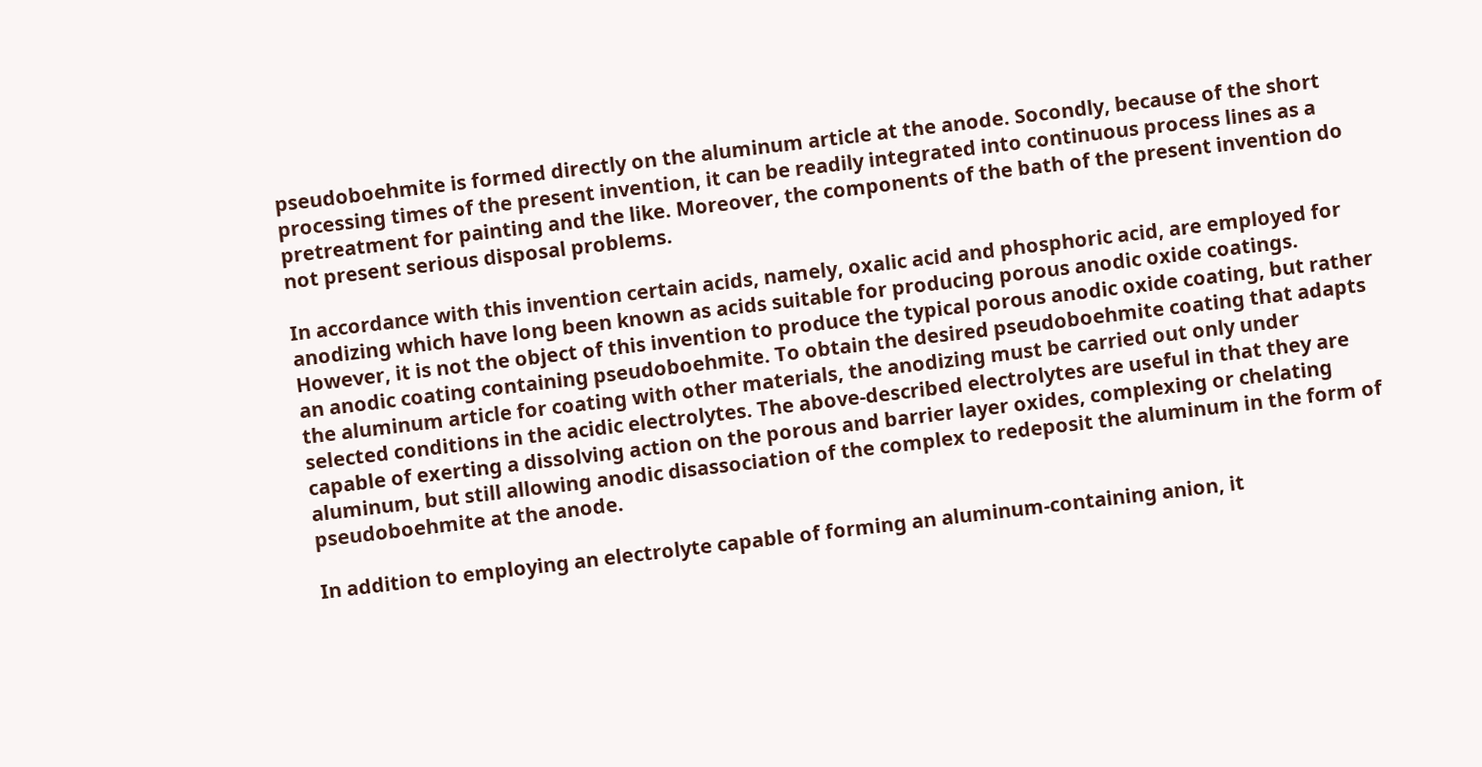pseudoboehmite is formed directly on the aluminum article at the anode. Socondly, because of the short processing times of the present invention, it can be readily integrated into continuous process lines as a pretreatment for painting and the like. Moreover, the components of the bath of the present invention do not present serious disposal problems.

In accordance with this invention certain acids, namely, oxalic acid and phosphoric acid, are employed for anodizing which have long been known as acids suitable for producing porous anodic oxide coatings. However, it is not the object of this invention to produce the typical porous anodic oxide coating, but rather an anodic coating containing pseudoboehmite. To obtain the desired pseudoboehmite coating that adapts the aluminum article for coating with other materials, the anodizing must be carried out only under selected conditions in the acidic electrolytes. The above-described electrolytes are useful in that they are capable of exerting a dissolving action on the porous and barrier layer oxides, complexing or chelating aluminum, but still allowing anodic disassociation of the complex to redeposit the aluminum in the form of pseudoboehmite at the anode.

In addition to employing an electrolyte capable of forming an aluminum-containing anion, it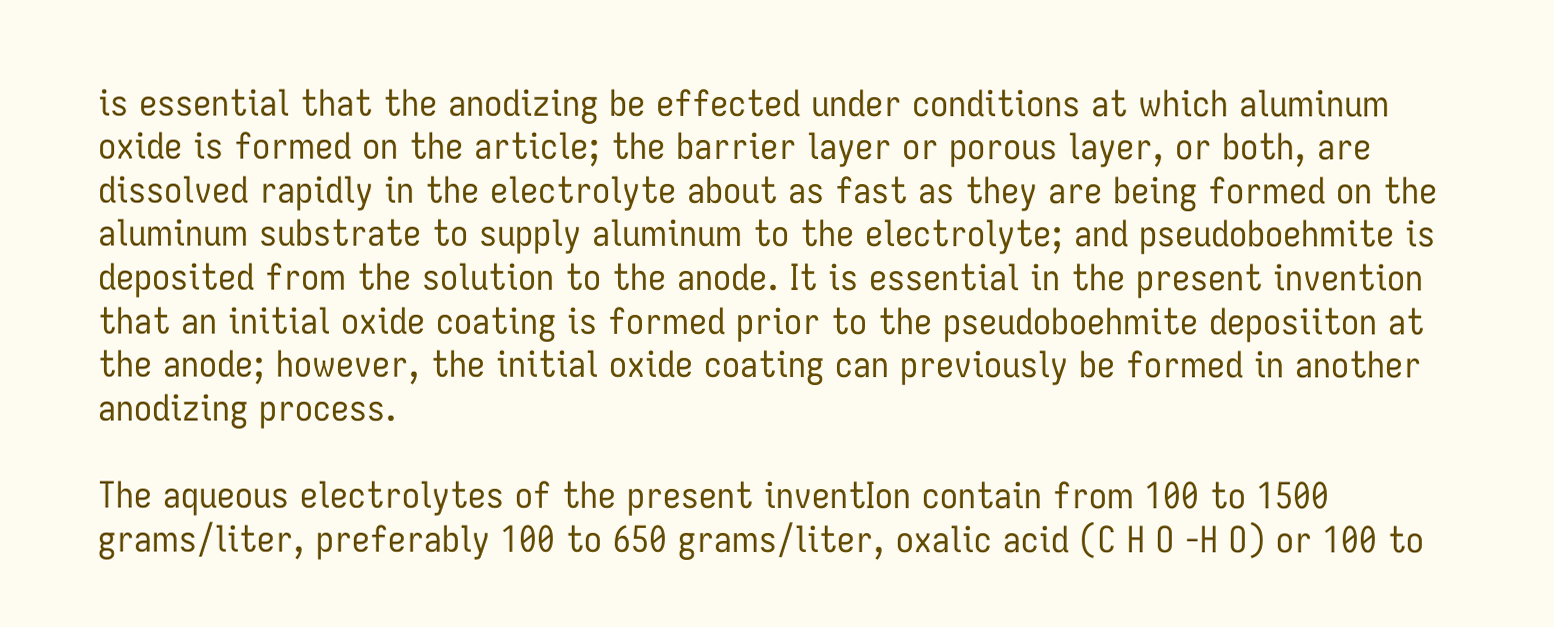is essential that the anodizing be effected under conditions at which aluminum oxide is formed on the article; the barrier layer or porous layer, or both, are dissolved rapidly in the electrolyte about as fast as they are being formed on the aluminum substrate to supply aluminum to the electrolyte; and pseudoboehmite is deposited from the solution to the anode. It is essential in the present invention that an initial oxide coating is formed prior to the pseudoboehmite deposiiton at the anode; however, the initial oxide coating can previously be formed in another anodizing process.

The aqueous electrolytes of the present inventIon contain from 100 to 1500 grams/liter, preferably 100 to 650 grams/liter, oxalic acid (C H O -H O) or 100 to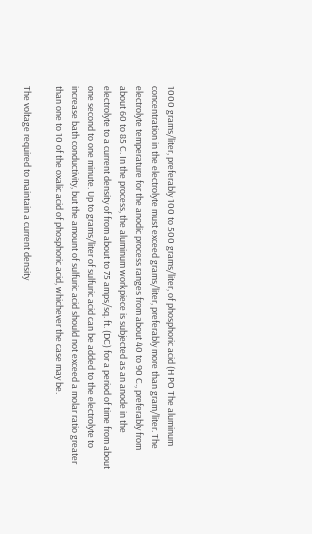1000 grams/liter, preferably 100 to 500 grams/liter, of phosphoric acid (H PO The aluminum concentration in the electrolyte must exceed grams/liter, preferably more than gram/liter. The electrolyte temperature for the anodic process ranges from about 40 to 90 C., preferably from about 60 to 85 C. In the process, the aluminum workpiece is subjected as an anode in the electrolyte to a current density of from about to 75 amps/sq. ft. (DC) for a period of time from about one second to one minute. Up to grams/liter of sulfuric acid can be added to the electrolyte to increase bath conductivity, but the amount of sulfuric acid should not exceed a molar ratio greater than one to 10 of the oxalic acid of phosphoric acid, whichever the case may be.

The voltage required to maintain a current density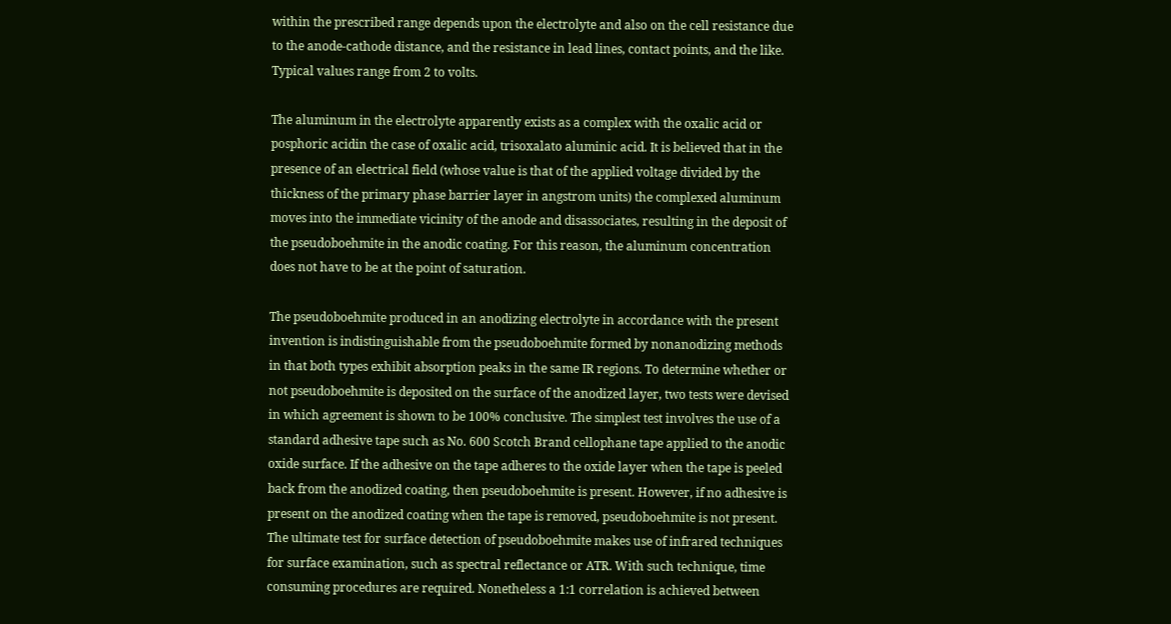within the prescribed range depends upon the electrolyte and also on the cell resistance due to the anode-cathode distance, and the resistance in lead lines, contact points, and the like. Typical values range from 2 to volts.

The aluminum in the electrolyte apparently exists as a complex with the oxalic acid or posphoric acidin the case of oxalic acid, trisoxalato aluminic acid. It is believed that in the presence of an electrical field (whose value is that of the applied voltage divided by the thickness of the primary phase barrier layer in angstrom units) the complexed aluminum moves into the immediate vicinity of the anode and disassociates, resulting in the deposit of the pseudoboehmite in the anodic coating. For this reason, the aluminum concentration does not have to be at the point of saturation.

The pseudoboehmite produced in an anodizing electrolyte in accordance with the present invention is indistinguishable from the pseudoboehmite formed by nonanodizing methods in that both types exhibit absorption peaks in the same IR regions. To determine whether or not pseudoboehmite is deposited on the surface of the anodized layer, two tests were devised in which agreement is shown to be 100% conclusive. The simplest test involves the use of a standard adhesive tape such as No. 600 Scotch Brand cellophane tape applied to the anodic oxide surface. If the adhesive on the tape adheres to the oxide layer when the tape is peeled back from the anodized coating, then pseudoboehmite is present. However, if no adhesive is present on the anodized coating when the tape is removed, pseudoboehmite is not present. The ultimate test for surface detection of pseudoboehmite makes use of infrared techniques for surface examination, such as spectral reflectance or ATR. With such technique, time consuming procedures are required. Nonetheless a 1:1 correlation is achieved between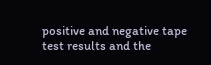positive and negative tape test results and the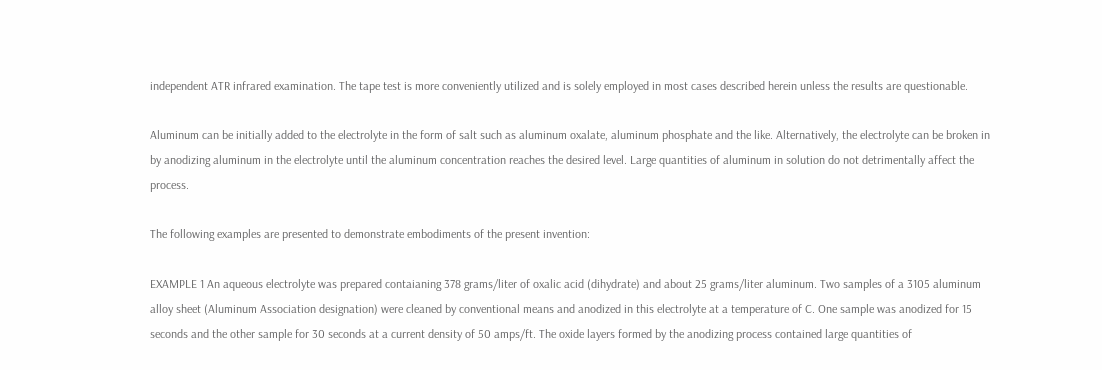independent ATR infrared examination. The tape test is more conveniently utilized and is solely employed in most cases described herein unless the results are questionable.

Aluminum can be initially added to the electrolyte in the form of salt such as aluminum oxalate, aluminum phosphate and the like. Alternatively, the electrolyte can be broken in by anodizing aluminum in the electrolyte until the aluminum concentration reaches the desired level. Large quantities of aluminum in solution do not detrimentally affect the process.

The following examples are presented to demonstrate embodiments of the present invention:

EXAMPLE 1 An aqueous electrolyte was prepared contaianing 378 grams/liter of oxalic acid (dihydrate) and about 25 grams/liter aluminum. Two samples of a 3105 aluminum alloy sheet (Aluminum Association designation) were cleaned by conventional means and anodized in this electrolyte at a temperature of C. One sample was anodized for 15 seconds and the other sample for 30 seconds at a current density of 50 amps/ft. The oxide layers formed by the anodizing process contained large quantities of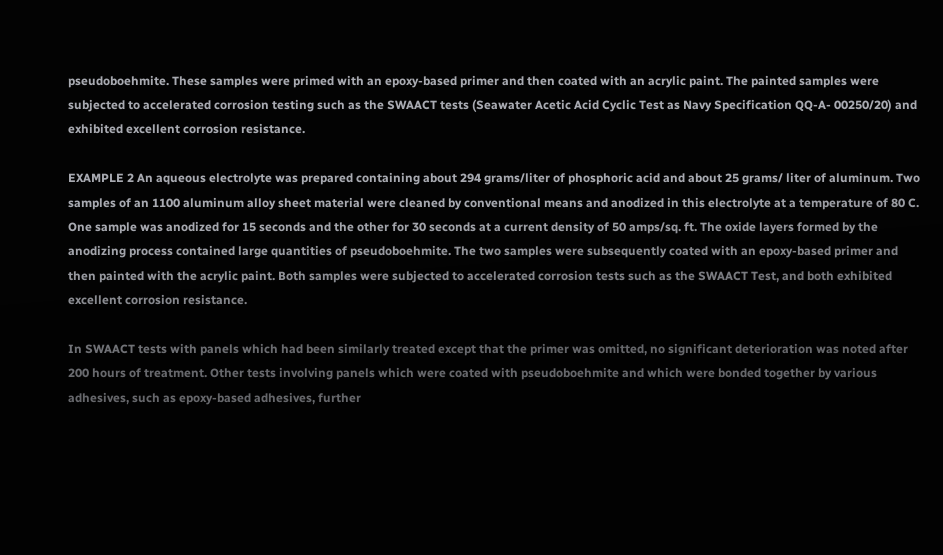pseudoboehmite. These samples were primed with an epoxy-based primer and then coated with an acrylic paint. The painted samples were subjected to accelerated corrosion testing such as the SWAACT tests (Seawater Acetic Acid Cyclic Test as Navy Specification QQ-A- 00250/20) and exhibited excellent corrosion resistance.

EXAMPLE 2 An aqueous electrolyte was prepared containing about 294 grams/liter of phosphoric acid and about 25 grams/ liter of aluminum. Two samples of an 1100 aluminum alloy sheet material were cleaned by conventional means and anodized in this electrolyte at a temperature of 80 C. One sample was anodized for 15 seconds and the other for 30 seconds at a current density of 50 amps/sq. ft. The oxide layers formed by the anodizing process contained large quantities of pseudoboehmite. The two samples were subsequently coated with an epoxy-based primer and then painted with the acrylic paint. Both samples were subjected to accelerated corrosion tests such as the SWAACT Test, and both exhibited excellent corrosion resistance.

In SWAACT tests with panels which had been similarly treated except that the primer was omitted, no significant deterioration was noted after 200 hours of treatment. Other tests involving panels which were coated with pseudoboehmite and which were bonded together by various adhesives, such as epoxy-based adhesives, further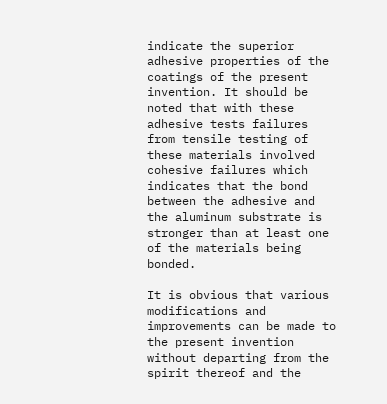indicate the superior adhesive properties of the coatings of the present invention. It should be noted that with these adhesive tests failures from tensile testing of these materials involved cohesive failures which indicates that the bond between the adhesive and the aluminum substrate is stronger than at least one of the materials being bonded.

It is obvious that various modifications and improvements can be made to the present invention without departing from the spirit thereof and the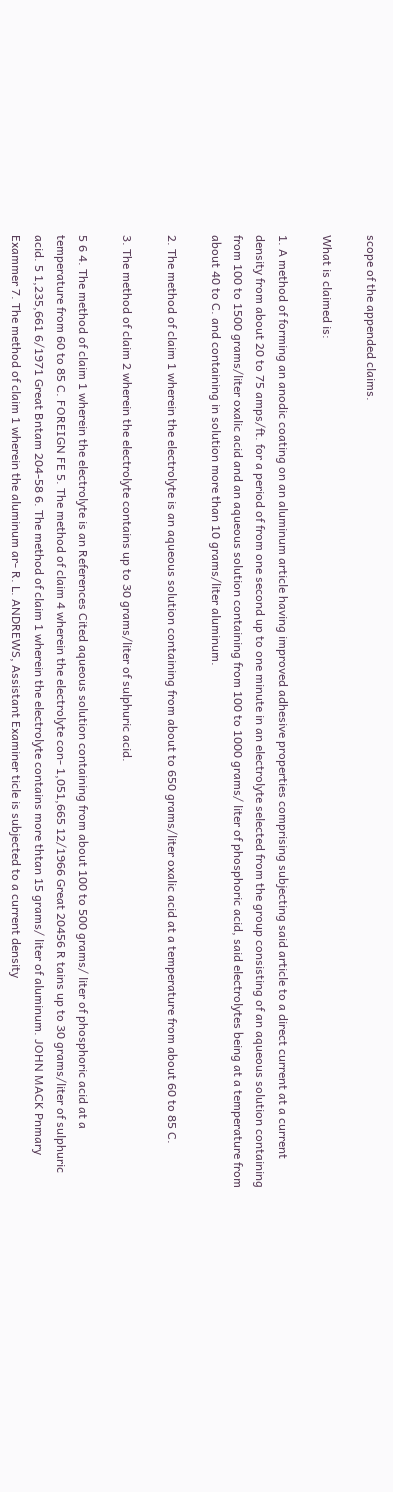scope of the appended claims.

What is claimed is:

1. A method of forming an anodic coating on an aluminum article having improved adhesive properties comprising subjecting said article to a direct current at a current density from about 20 to 75 amps/ft. for a period of from one second up to one minute in an electrolyte selected from the group consisting of an aqueous solution containing from 100 to 1500 grams/liter oxalic acid and an aqueous solution containing from 100 to 1000 grams/ liter of phosphoric acid, said electrolytes being at a temperature from about 40 to C. and containing in solution more than 10 grams/liter aluminum.

2. The method of claim 1 wherein the electrolyte is an aqueous solution containing from about to 650 grams/liter oxalic acid at a temperature from about 60 to 85 C.

3. The method of claim 2 wherein the electrolyte contains up to 30 grams/liter of sulphuric acid.

5 6 4. The method of claim 1 wherein the electrolyte is an References Cited aqueous solution containing from about 100 to 500 grams/ liter of phosphoric acid at a temperature from 60 to 85 C. FOREIGN FE 5. The method of claim 4 wherein the electrolyte con- 1,051,665 12/1966 Great 20456 R tains up to 30 grams/liter of sulphuric acid. 5 1,235,661 6/1971 Great Bntam 204-58 6. The method of claim 1 wherein the electrolyte contains more thtan 15 grams/ liter of aluminum. JOHN MACK Pnmary Exammer 7. The method of claim 1 wherein the aluminum ar- R. L. ANDREWS, Assistant Examiner ticle is subjected to a current density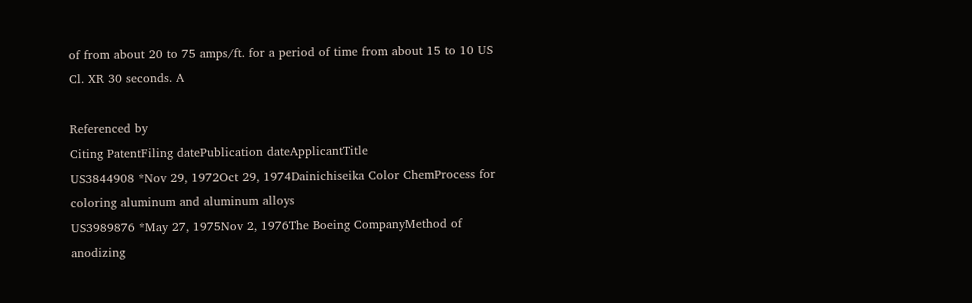of from about 20 to 75 amps/ft. for a period of time from about 15 to 10 US Cl. XR 30 seconds. A

Referenced by
Citing PatentFiling datePublication dateApplicantTitle
US3844908 *Nov 29, 1972Oct 29, 1974Dainichiseika Color ChemProcess for coloring aluminum and aluminum alloys
US3989876 *May 27, 1975Nov 2, 1976The Boeing CompanyMethod of anodizing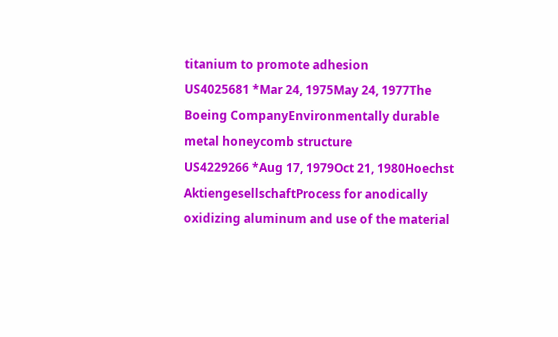titanium to promote adhesion
US4025681 *Mar 24, 1975May 24, 1977The Boeing CompanyEnvironmentally durable metal honeycomb structure
US4229266 *Aug 17, 1979Oct 21, 1980Hoechst AktiengesellschaftProcess for anodically oxidizing aluminum and use of the material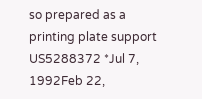so prepared as a printing plate support
US5288372 *Jul 7, 1992Feb 22,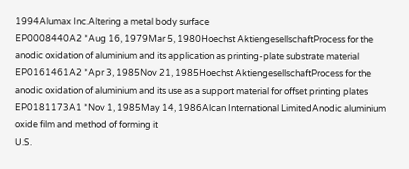1994Alumax Inc.Altering a metal body surface
EP0008440A2 *Aug 16, 1979Mar 5, 1980Hoechst AktiengesellschaftProcess for the anodic oxidation of aluminium and its application as printing-plate substrate material
EP0161461A2 *Apr 3, 1985Nov 21, 1985Hoechst AktiengesellschaftProcess for the anodic oxidation of aluminium and its use as a support material for offset printing plates
EP0181173A1 *Nov 1, 1985May 14, 1986Alcan International LimitedAnodic aluminium oxide film and method of forming it
U.S.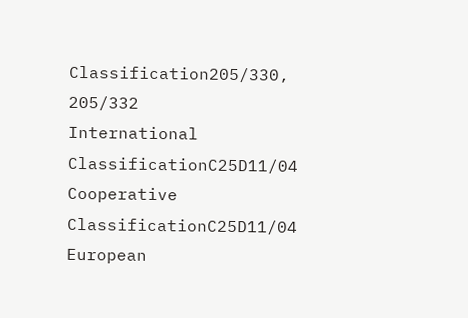Classification205/330, 205/332
International ClassificationC25D11/04
Cooperative ClassificationC25D11/04
European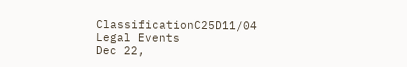ClassificationC25D11/04
Legal Events
Dec 22,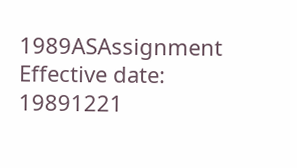1989ASAssignment
Effective date: 19891221